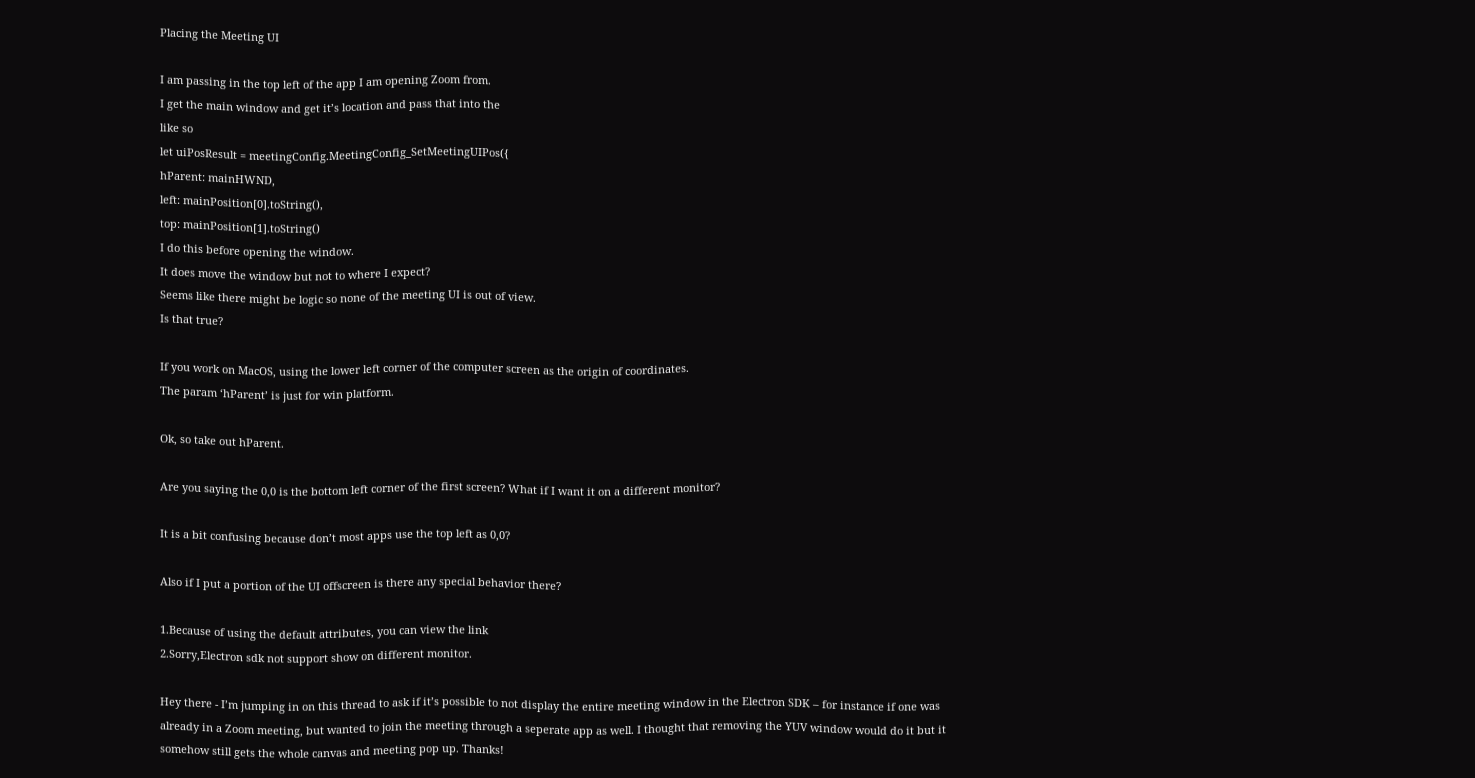Placing the Meeting UI

I am passing in the top left of the app I am opening Zoom from.
I get the main window and get it’s location and pass that into the
like so
let uiPosResult = meetingConfig.MeetingConfig_SetMeetingUIPos({
hParent: mainHWND,
left: mainPosition[0].toString(),
top: mainPosition[1].toString()
I do this before opening the window.
It does move the window but not to where I expect?
Seems like there might be logic so none of the meeting UI is out of view.
Is that true?

If you work on MacOS, using the lower left corner of the computer screen as the origin of coordinates.
The param ‘hParent’ is just for win platform.

Ok, so take out hParent.

Are you saying the 0,0 is the bottom left corner of the first screen? What if I want it on a different monitor?

It is a bit confusing because don’t most apps use the top left as 0,0?

Also if I put a portion of the UI offscreen is there any special behavior there?

1.Because of using the default attributes, you can view the link
2.Sorry,Electron sdk not support show on different monitor.

Hey there - I’m jumping in on this thread to ask if it’s possible to not display the entire meeting window in the Electron SDK – for instance if one was already in a Zoom meeting, but wanted to join the meeting through a seperate app as well. I thought that removing the YUV window would do it but it somehow still gets the whole canvas and meeting pop up. Thanks!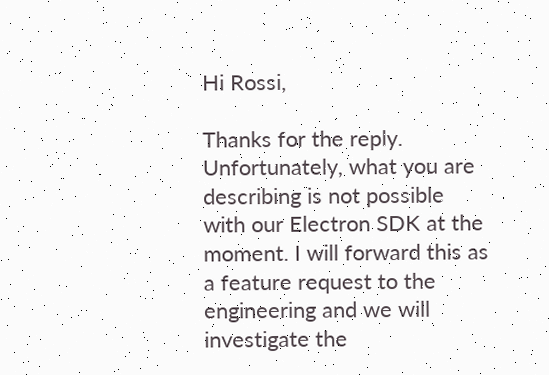Hi Rossi,

Thanks for the reply. Unfortunately, what you are describing is not possible with our Electron SDK at the moment. I will forward this as a feature request to the engineering and we will investigate the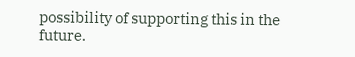possibility of supporting this in the future.